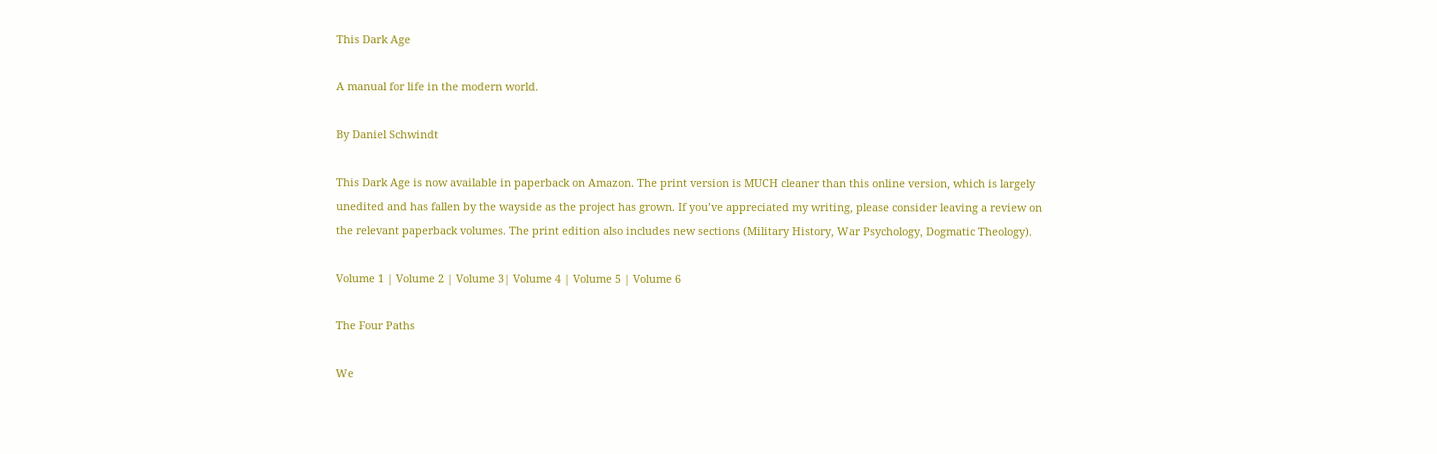This Dark Age

A manual for life in the modern world.

By Daniel Schwindt

This Dark Age is now available in paperback on Amazon. The print version is MUCH cleaner than this online version, which is largely unedited and has fallen by the wayside as the project has grown. If you’ve appreciated my writing, please consider leaving a review on the relevant paperback volumes. The print edition also includes new sections (Military History, War Psychology, Dogmatic Theology).

Volume 1 | Volume 2 | Volume 3| Volume 4 | Volume 5 | Volume 6

The Four Paths

We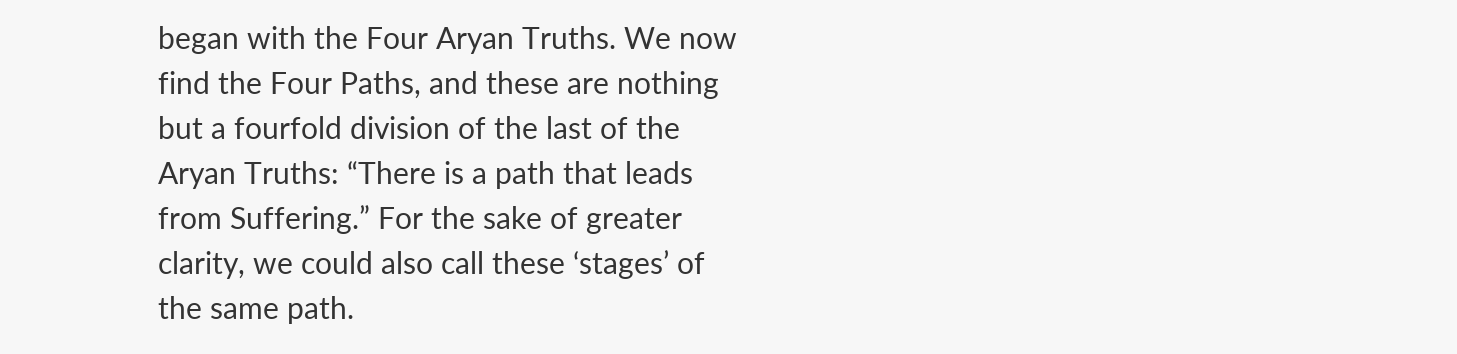began with the Four Aryan Truths. We now find the Four Paths, and these are nothing but a fourfold division of the last of the Aryan Truths: “There is a path that leads from Suffering.” For the sake of greater clarity, we could also call these ‘stages’ of the same path.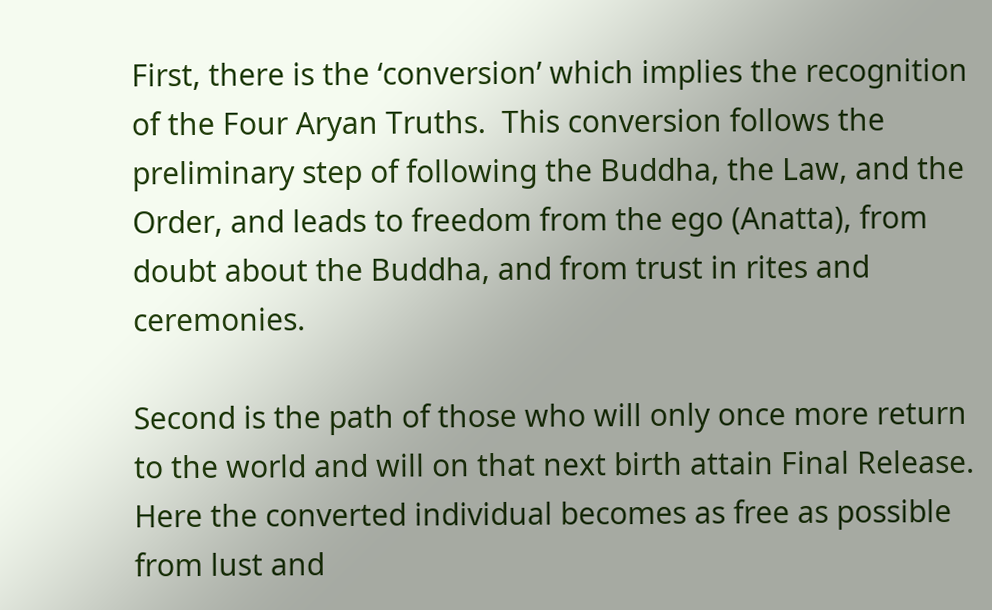First, there is the ‘conversion’ which implies the recognition of the Four Aryan Truths.  This conversion follows the preliminary step of following the Buddha, the Law, and the Order, and leads to freedom from the ego (Anatta), from doubt about the Buddha, and from trust in rites and ceremonies.

Second is the path of those who will only once more return to the world and will on that next birth attain Final Release. Here the converted individual becomes as free as possible from lust and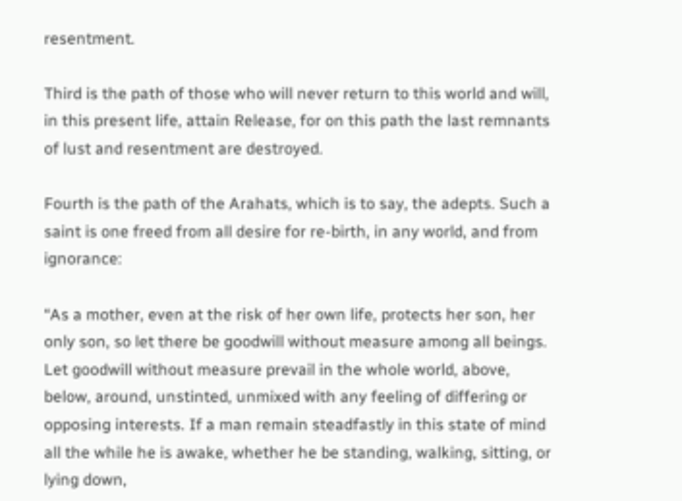resentment.

Third is the path of those who will never return to this world and will, in this present life, attain Release, for on this path the last remnants of lust and resentment are destroyed.

Fourth is the path of the Arahats, which is to say, the adepts. Such a saint is one freed from all desire for re-birth, in any world, and from ignorance:

“As a mother, even at the risk of her own life, protects her son, her only son, so let there be goodwill without measure among all beings. Let goodwill without measure prevail in the whole world, above, below, around, unstinted, unmixed with any feeling of differing or opposing interests. If a man remain steadfastly in this state of mind all the while he is awake, whether he be standing, walking, sitting, or lying down,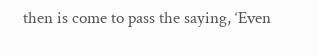then is come to pass the saying, ‘Even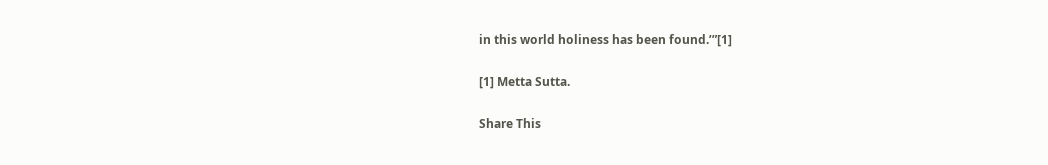in this world holiness has been found.’”[1]

[1] Metta Sutta.

Share This